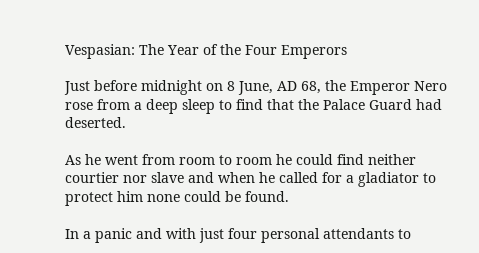Vespasian: The Year of the Four Emperors

Just before midnight on 8 June, AD 68, the Emperor Nero rose from a deep sleep to find that the Palace Guard had deserted.

As he went from room to room he could find neither courtier nor slave and when he called for a gladiator to protect him none could be found.

In a panic and with just four personal attendants to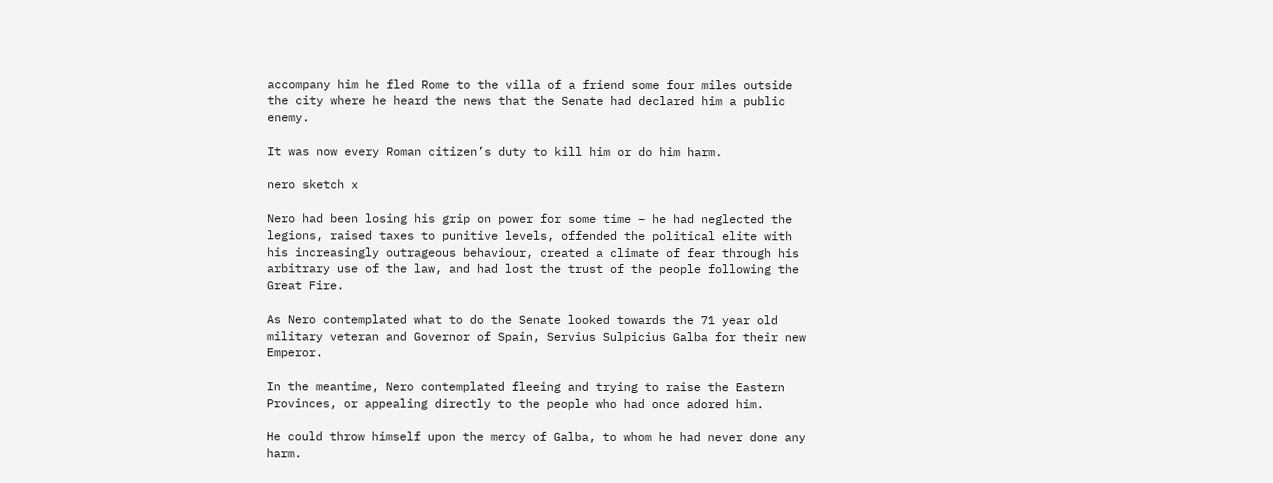accompany him he fled Rome to the villa of a friend some four miles outside the city where he heard the news that the Senate had declared him a public enemy.

It was now every Roman citizen’s duty to kill him or do him harm.

nero sketch x

Nero had been losing his grip on power for some time – he had neglected the legions, raised taxes to punitive levels, offended the political elite with his increasingly outrageous behaviour, created a climate of fear through his arbitrary use of the law, and had lost the trust of the people following the Great Fire.

As Nero contemplated what to do the Senate looked towards the 71 year old military veteran and Governor of Spain, Servius Sulpicius Galba for their new Emperor.

In the meantime, Nero contemplated fleeing and trying to raise the Eastern Provinces, or appealing directly to the people who had once adored him.

He could throw himself upon the mercy of Galba, to whom he had never done any harm.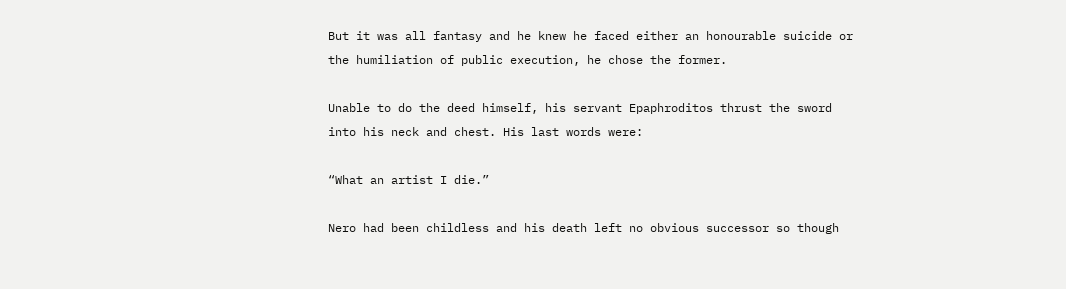But it was all fantasy and he knew he faced either an honourable suicide or the humiliation of public execution, he chose the former.

Unable to do the deed himself, his servant Epaphroditos thrust the sword into his neck and chest. His last words were:

“What an artist I die.”

Nero had been childless and his death left no obvious successor so though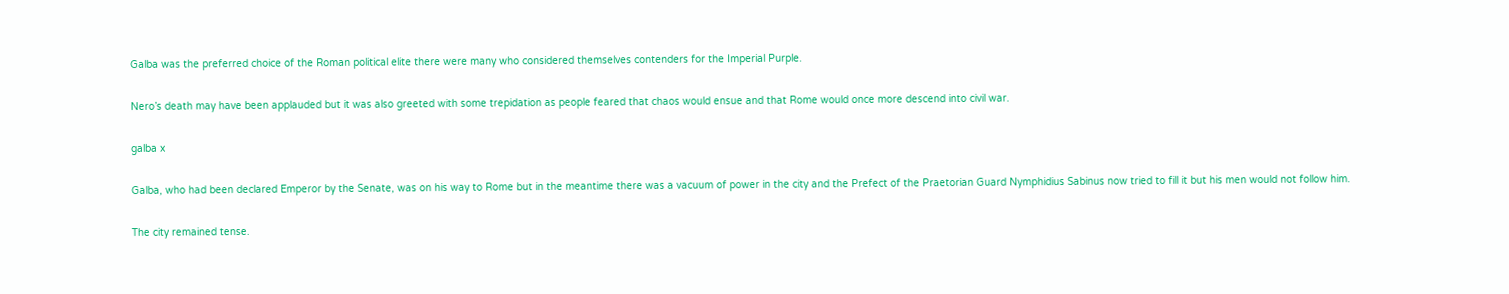Galba was the preferred choice of the Roman political elite there were many who considered themselves contenders for the Imperial Purple.

Nero’s death may have been applauded but it was also greeted with some trepidation as people feared that chaos would ensue and that Rome would once more descend into civil war.

galba x

Galba, who had been declared Emperor by the Senate, was on his way to Rome but in the meantime there was a vacuum of power in the city and the Prefect of the Praetorian Guard Nymphidius Sabinus now tried to fill it but his men would not follow him.

The city remained tense.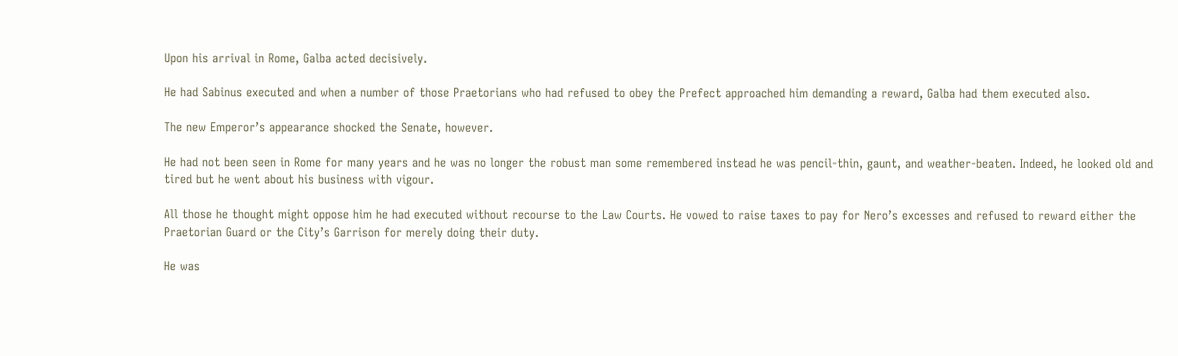Upon his arrival in Rome, Galba acted decisively.

He had Sabinus executed and when a number of those Praetorians who had refused to obey the Prefect approached him demanding a reward, Galba had them executed also.

The new Emperor’s appearance shocked the Senate, however.

He had not been seen in Rome for many years and he was no longer the robust man some remembered instead he was pencil-thin, gaunt, and weather-beaten. Indeed, he looked old and tired but he went about his business with vigour.

All those he thought might oppose him he had executed without recourse to the Law Courts. He vowed to raise taxes to pay for Nero’s excesses and refused to reward either the Praetorian Guard or the City’s Garrison for merely doing their duty.

He was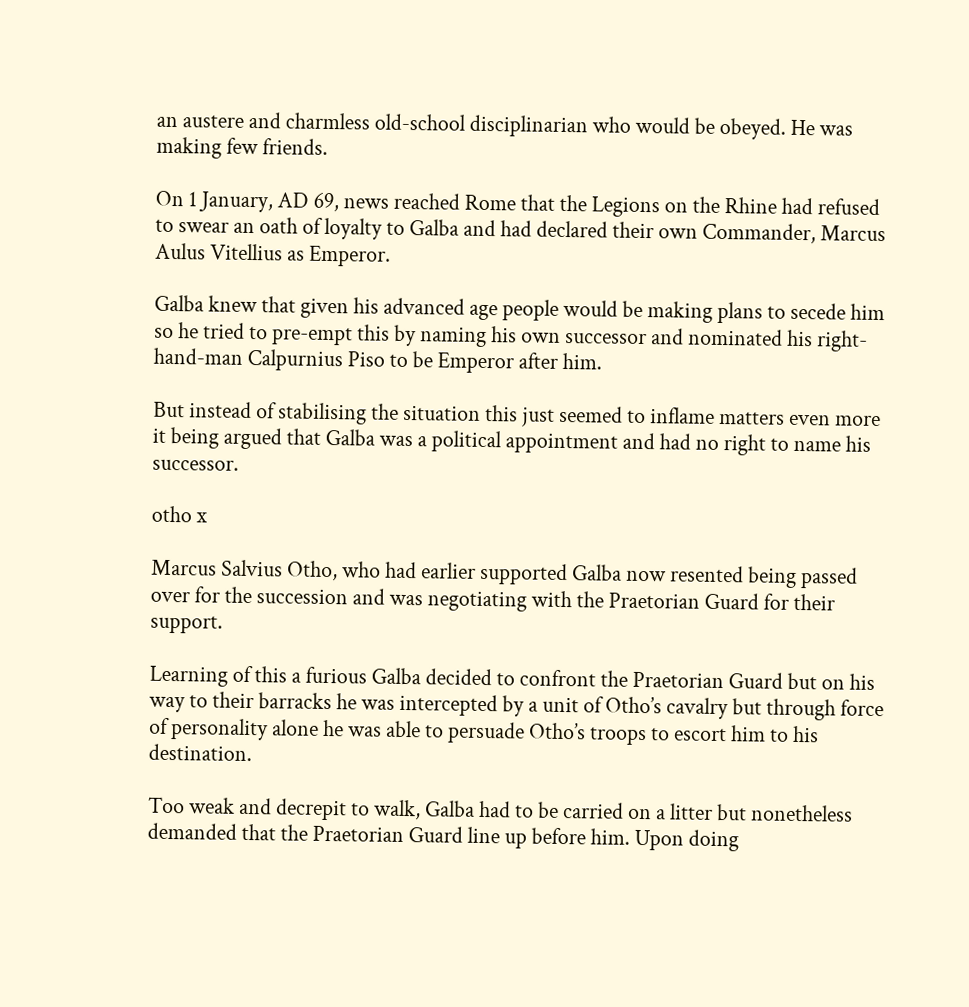an austere and charmless old-school disciplinarian who would be obeyed. He was making few friends.

On 1 January, AD 69, news reached Rome that the Legions on the Rhine had refused to swear an oath of loyalty to Galba and had declared their own Commander, Marcus Aulus Vitellius as Emperor.

Galba knew that given his advanced age people would be making plans to secede him so he tried to pre-empt this by naming his own successor and nominated his right-hand-man Calpurnius Piso to be Emperor after him.

But instead of stabilising the situation this just seemed to inflame matters even more it being argued that Galba was a political appointment and had no right to name his successor.

otho x

Marcus Salvius Otho, who had earlier supported Galba now resented being passed over for the succession and was negotiating with the Praetorian Guard for their support.

Learning of this a furious Galba decided to confront the Praetorian Guard but on his way to their barracks he was intercepted by a unit of Otho’s cavalry but through force of personality alone he was able to persuade Otho’s troops to escort him to his destination.

Too weak and decrepit to walk, Galba had to be carried on a litter but nonetheless demanded that the Praetorian Guard line up before him. Upon doing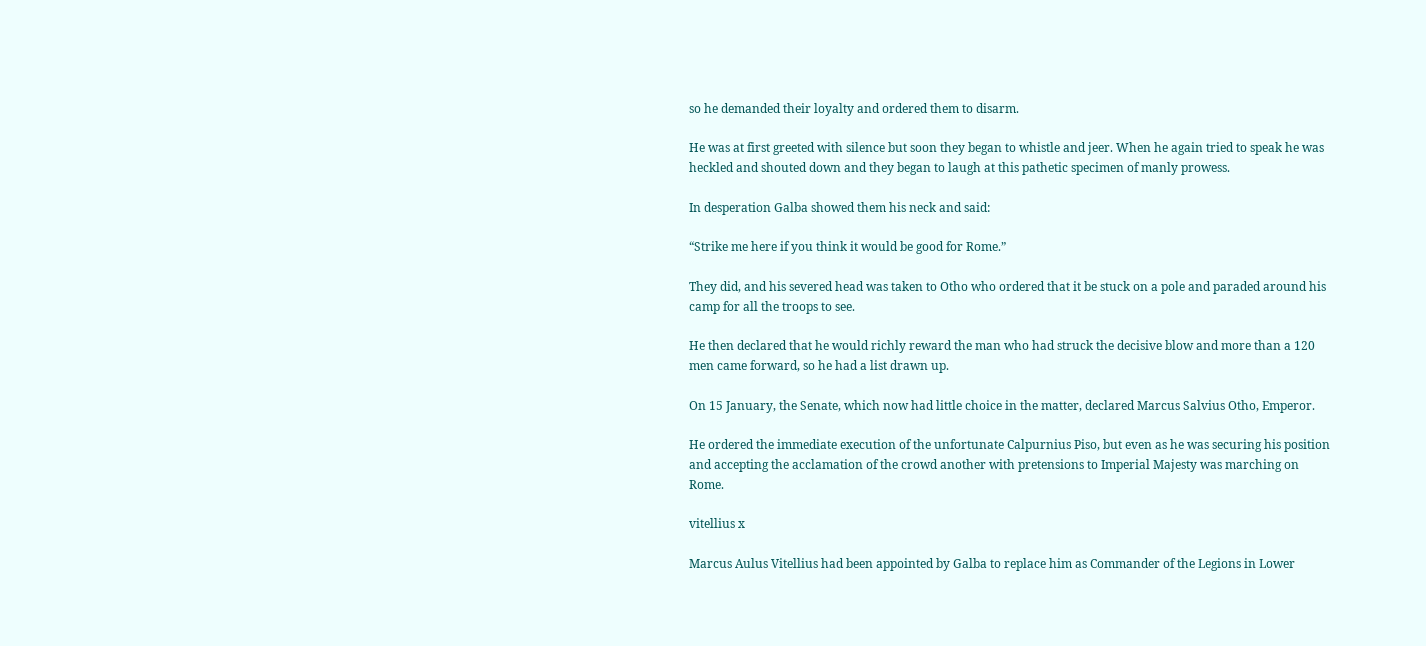so he demanded their loyalty and ordered them to disarm.

He was at first greeted with silence but soon they began to whistle and jeer. When he again tried to speak he was heckled and shouted down and they began to laugh at this pathetic specimen of manly prowess.

In desperation Galba showed them his neck and said:

“Strike me here if you think it would be good for Rome.”

They did, and his severed head was taken to Otho who ordered that it be stuck on a pole and paraded around his camp for all the troops to see.

He then declared that he would richly reward the man who had struck the decisive blow and more than a 120 men came forward, so he had a list drawn up.

On 15 January, the Senate, which now had little choice in the matter, declared Marcus Salvius Otho, Emperor.

He ordered the immediate execution of the unfortunate Calpurnius Piso, but even as he was securing his position and accepting the acclamation of the crowd another with pretensions to Imperial Majesty was marching on Rome.

vitellius x

Marcus Aulus Vitellius had been appointed by Galba to replace him as Commander of the Legions in Lower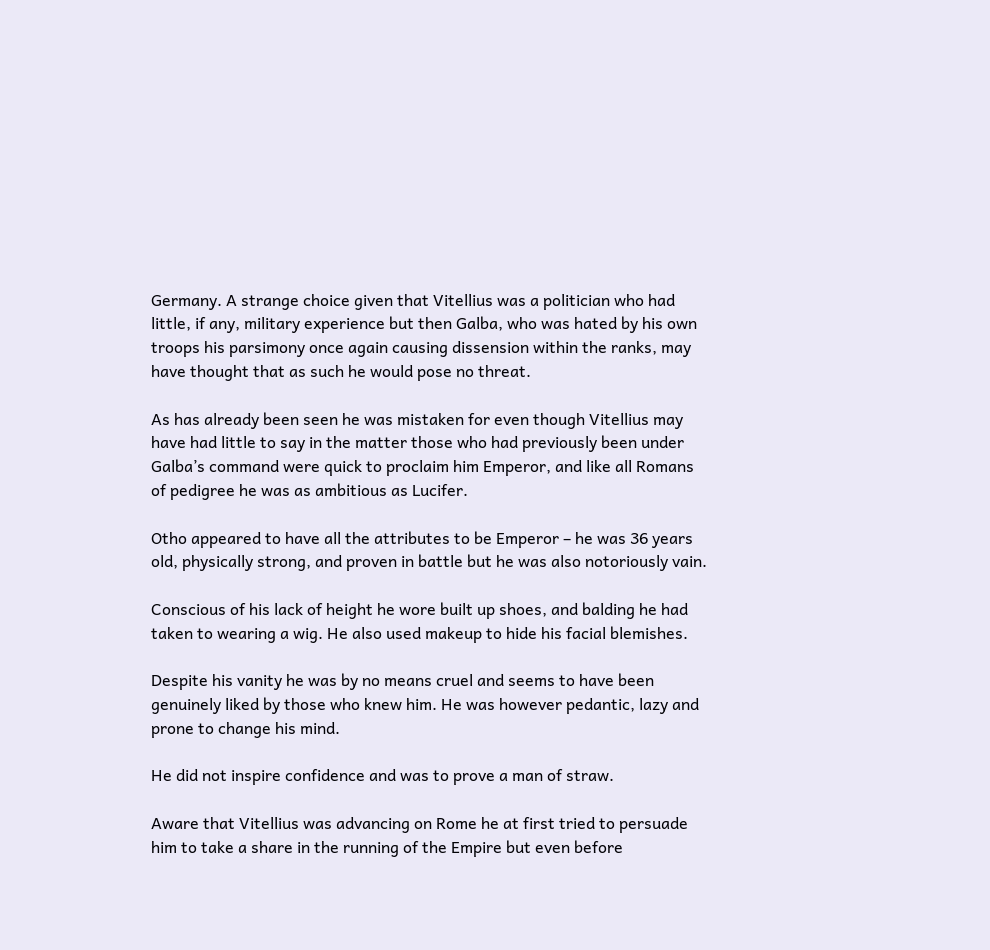Germany. A strange choice given that Vitellius was a politician who had little, if any, military experience but then Galba, who was hated by his own troops his parsimony once again causing dissension within the ranks, may have thought that as such he would pose no threat.

As has already been seen he was mistaken for even though Vitellius may have had little to say in the matter those who had previously been under Galba’s command were quick to proclaim him Emperor, and like all Romans of pedigree he was as ambitious as Lucifer.

Otho appeared to have all the attributes to be Emperor – he was 36 years old, physically strong, and proven in battle but he was also notoriously vain.

Conscious of his lack of height he wore built up shoes, and balding he had taken to wearing a wig. He also used makeup to hide his facial blemishes.

Despite his vanity he was by no means cruel and seems to have been genuinely liked by those who knew him. He was however pedantic, lazy and prone to change his mind.

He did not inspire confidence and was to prove a man of straw.

Aware that Vitellius was advancing on Rome he at first tried to persuade him to take a share in the running of the Empire but even before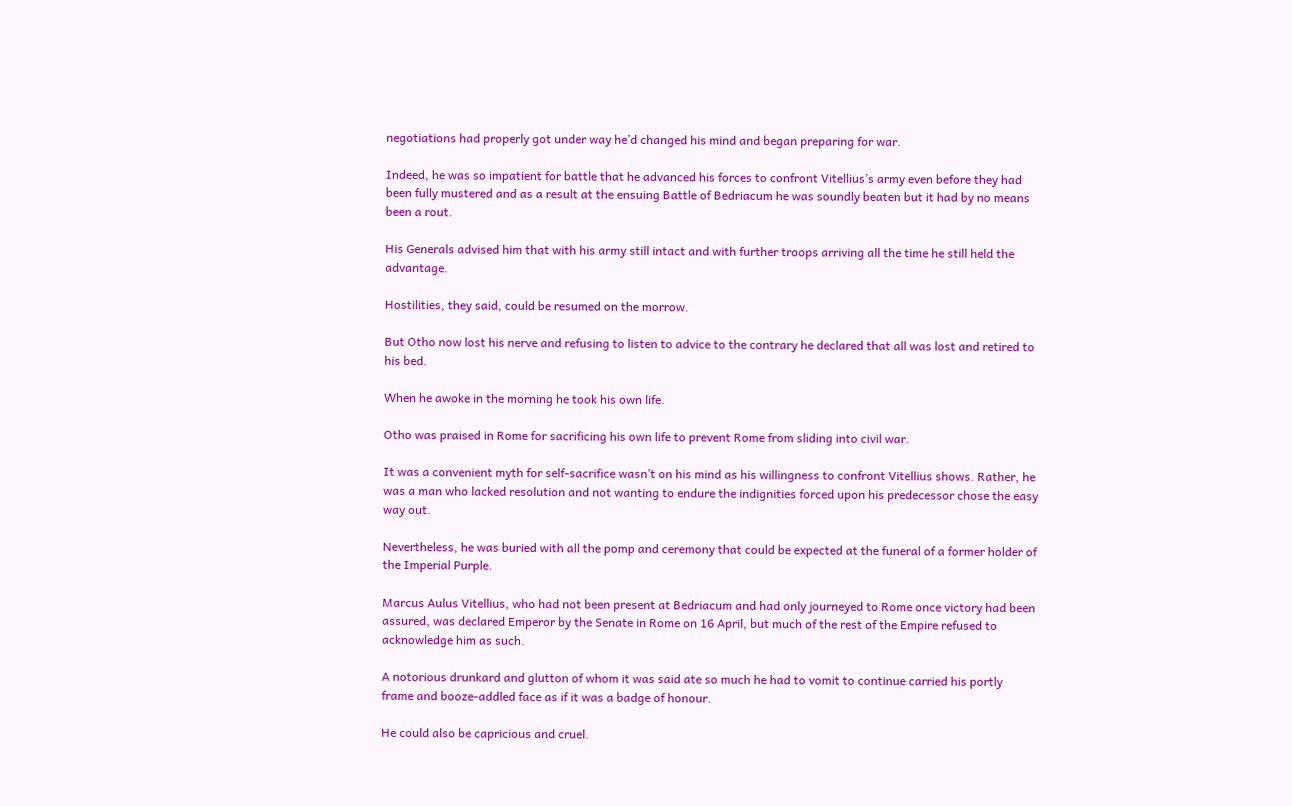negotiations had properly got under way he’d changed his mind and began preparing for war.

Indeed, he was so impatient for battle that he advanced his forces to confront Vitellius’s army even before they had been fully mustered and as a result at the ensuing Battle of Bedriacum he was soundly beaten but it had by no means been a rout.

His Generals advised him that with his army still intact and with further troops arriving all the time he still held the advantage.

Hostilities, they said, could be resumed on the morrow.

But Otho now lost his nerve and refusing to listen to advice to the contrary he declared that all was lost and retired to his bed.

When he awoke in the morning he took his own life.

Otho was praised in Rome for sacrificing his own life to prevent Rome from sliding into civil war.

It was a convenient myth for self-sacrifice wasn’t on his mind as his willingness to confront Vitellius shows. Rather, he was a man who lacked resolution and not wanting to endure the indignities forced upon his predecessor chose the easy way out.

Nevertheless, he was buried with all the pomp and ceremony that could be expected at the funeral of a former holder of the Imperial Purple.

Marcus Aulus Vitellius, who had not been present at Bedriacum and had only journeyed to Rome once victory had been assured, was declared Emperor by the Senate in Rome on 16 April, but much of the rest of the Empire refused to acknowledge him as such.

A notorious drunkard and glutton of whom it was said ate so much he had to vomit to continue carried his portly frame and booze-addled face as if it was a badge of honour.

He could also be capricious and cruel.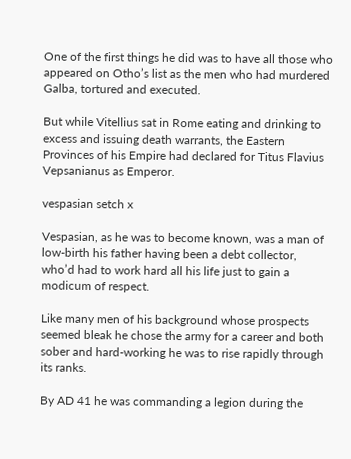One of the first things he did was to have all those who appeared on Otho’s list as the men who had murdered Galba, tortured and executed.

But while Vitellius sat in Rome eating and drinking to excess and issuing death warrants, the Eastern Provinces of his Empire had declared for Titus Flavius Vepsanianus as Emperor.

vespasian setch x

Vespasian, as he was to become known, was a man of low-birth his father having been a debt collector, who’d had to work hard all his life just to gain a modicum of respect.

Like many men of his background whose prospects seemed bleak he chose the army for a career and both sober and hard-working he was to rise rapidly through its ranks.

By AD 41 he was commanding a legion during the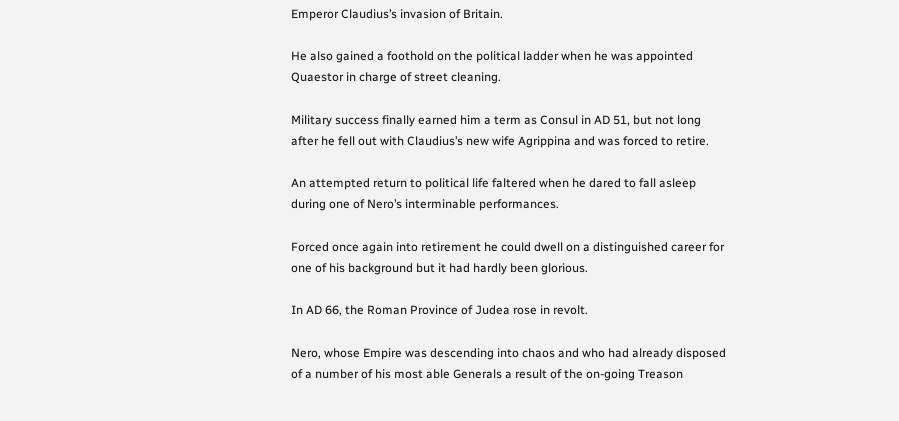Emperor Claudius’s invasion of Britain.

He also gained a foothold on the political ladder when he was appointed Quaestor in charge of street cleaning.

Military success finally earned him a term as Consul in AD 51, but not long after he fell out with Claudius’s new wife Agrippina and was forced to retire.

An attempted return to political life faltered when he dared to fall asleep during one of Nero’s interminable performances.

Forced once again into retirement he could dwell on a distinguished career for one of his background but it had hardly been glorious.

In AD 66, the Roman Province of Judea rose in revolt.

Nero, whose Empire was descending into chaos and who had already disposed of a number of his most able Generals a result of the on-going Treason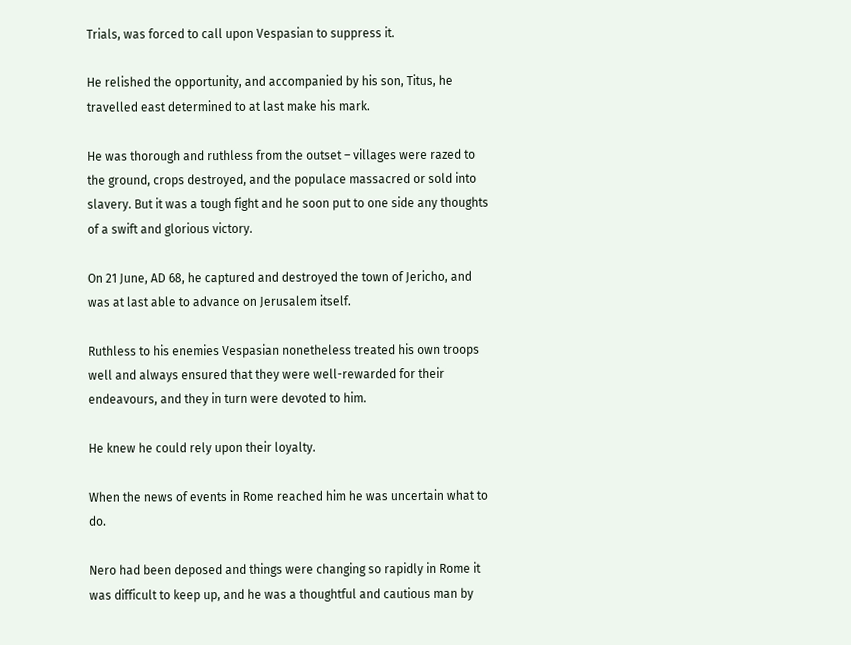Trials, was forced to call upon Vespasian to suppress it.

He relished the opportunity, and accompanied by his son, Titus, he travelled east determined to at last make his mark.

He was thorough and ruthless from the outset – villages were razed to the ground, crops destroyed, and the populace massacred or sold into slavery. But it was a tough fight and he soon put to one side any thoughts of a swift and glorious victory.

On 21 June, AD 68, he captured and destroyed the town of Jericho, and was at last able to advance on Jerusalem itself.

Ruthless to his enemies Vespasian nonetheless treated his own troops well and always ensured that they were well-rewarded for their endeavours, and they in turn were devoted to him.

He knew he could rely upon their loyalty.

When the news of events in Rome reached him he was uncertain what to do.

Nero had been deposed and things were changing so rapidly in Rome it was difficult to keep up, and he was a thoughtful and cautious man by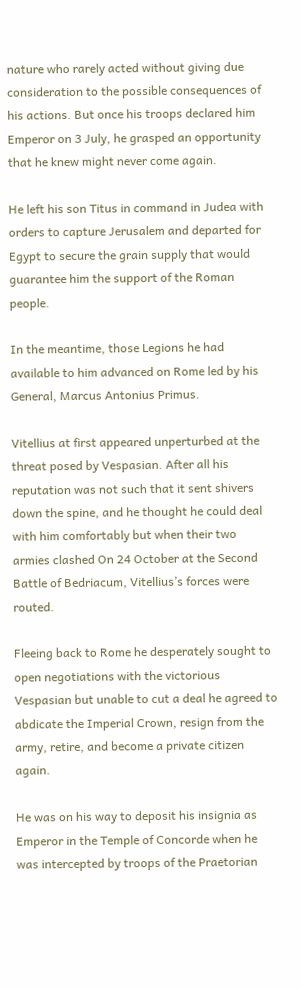nature who rarely acted without giving due consideration to the possible consequences of his actions. But once his troops declared him Emperor on 3 July, he grasped an opportunity that he knew might never come again.

He left his son Titus in command in Judea with orders to capture Jerusalem and departed for Egypt to secure the grain supply that would guarantee him the support of the Roman people.

In the meantime, those Legions he had available to him advanced on Rome led by his General, Marcus Antonius Primus.

Vitellius at first appeared unperturbed at the threat posed by Vespasian. After all his reputation was not such that it sent shivers down the spine, and he thought he could deal with him comfortably but when their two armies clashed On 24 October at the Second Battle of Bedriacum, Vitellius’s forces were routed.

Fleeing back to Rome he desperately sought to open negotiations with the victorious Vespasian but unable to cut a deal he agreed to abdicate the Imperial Crown, resign from the army, retire, and become a private citizen again.

He was on his way to deposit his insignia as Emperor in the Temple of Concorde when he was intercepted by troops of the Praetorian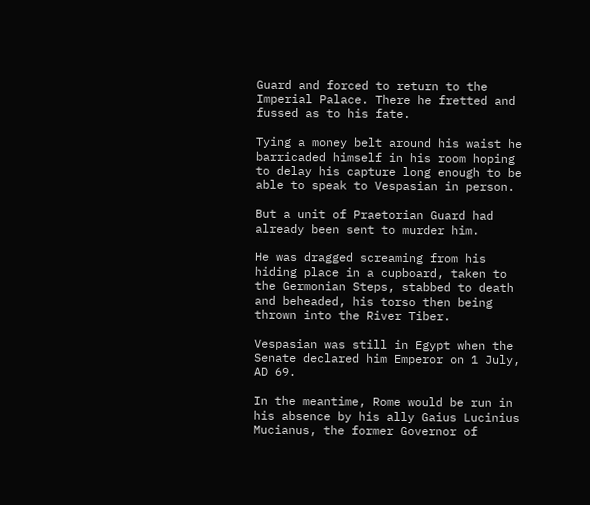Guard and forced to return to the Imperial Palace. There he fretted and fussed as to his fate.

Tying a money belt around his waist he barricaded himself in his room hoping to delay his capture long enough to be able to speak to Vespasian in person.

But a unit of Praetorian Guard had already been sent to murder him.

He was dragged screaming from his hiding place in a cupboard, taken to the Germonian Steps, stabbed to death and beheaded, his torso then being thrown into the River Tiber.

Vespasian was still in Egypt when the Senate declared him Emperor on 1 July, AD 69.

In the meantime, Rome would be run in his absence by his ally Gaius Lucinius Mucianus, the former Governor of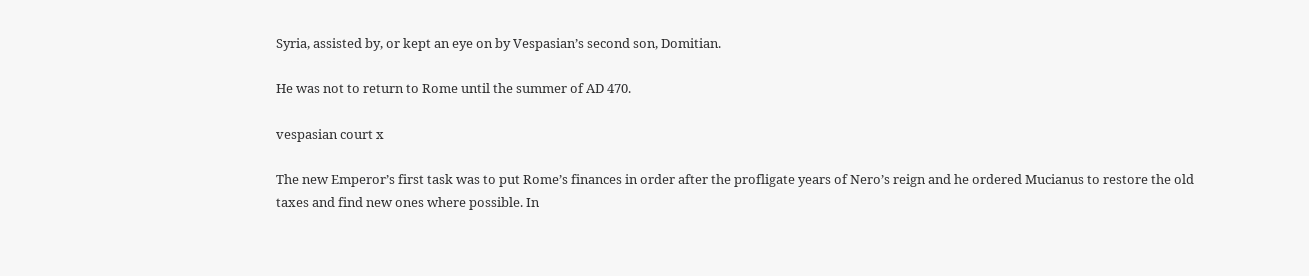Syria, assisted by, or kept an eye on by Vespasian’s second son, Domitian.

He was not to return to Rome until the summer of AD 470.

vespasian court x

The new Emperor’s first task was to put Rome’s finances in order after the profligate years of Nero’s reign and he ordered Mucianus to restore the old taxes and find new ones where possible. In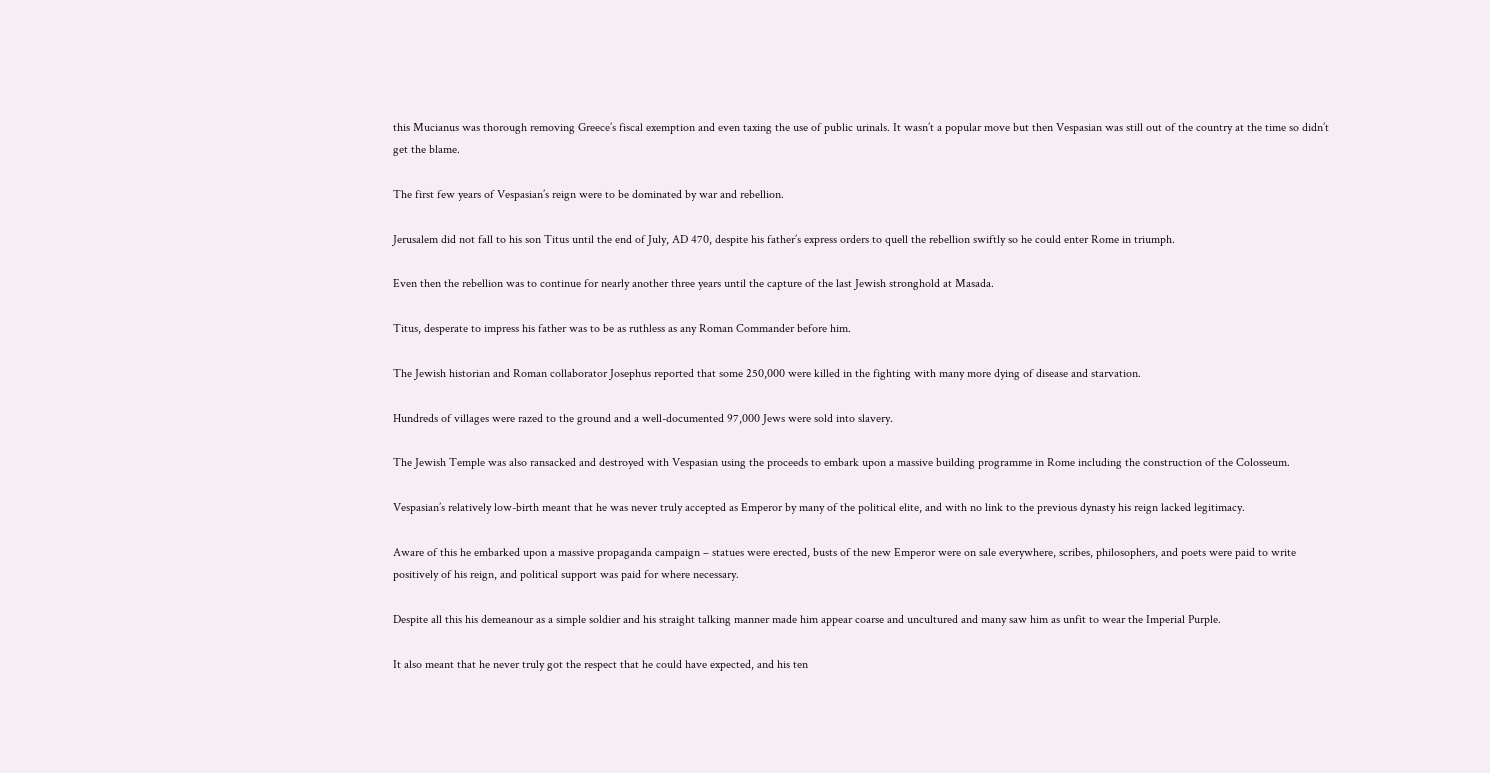this Mucianus was thorough removing Greece’s fiscal exemption and even taxing the use of public urinals. It wasn’t a popular move but then Vespasian was still out of the country at the time so didn’t get the blame.

The first few years of Vespasian’s reign were to be dominated by war and rebellion.

Jerusalem did not fall to his son Titus until the end of July, AD 470, despite his father’s express orders to quell the rebellion swiftly so he could enter Rome in triumph.

Even then the rebellion was to continue for nearly another three years until the capture of the last Jewish stronghold at Masada.

Titus, desperate to impress his father was to be as ruthless as any Roman Commander before him.

The Jewish historian and Roman collaborator Josephus reported that some 250,000 were killed in the fighting with many more dying of disease and starvation.

Hundreds of villages were razed to the ground and a well-documented 97,000 Jews were sold into slavery.

The Jewish Temple was also ransacked and destroyed with Vespasian using the proceeds to embark upon a massive building programme in Rome including the construction of the Colosseum.

Vespasian’s relatively low-birth meant that he was never truly accepted as Emperor by many of the political elite, and with no link to the previous dynasty his reign lacked legitimacy.

Aware of this he embarked upon a massive propaganda campaign – statues were erected, busts of the new Emperor were on sale everywhere, scribes, philosophers, and poets were paid to write positively of his reign, and political support was paid for where necessary.

Despite all this his demeanour as a simple soldier and his straight talking manner made him appear coarse and uncultured and many saw him as unfit to wear the Imperial Purple.

It also meant that he never truly got the respect that he could have expected, and his ten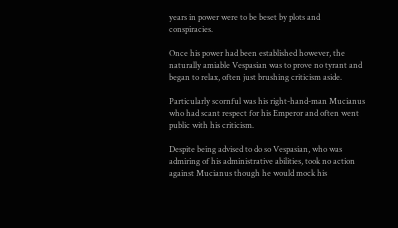years in power were to be beset by plots and conspiracies.

Once his power had been established however, the naturally amiable Vespasian was to prove no tyrant and began to relax, often just brushing criticism aside.

Particularly scornful was his right-hand-man Mucianus who had scant respect for his Emperor and often went public with his criticism.

Despite being advised to do so Vespasian, who was admiring of his administrative abilities, took no action against Mucianus though he would mock his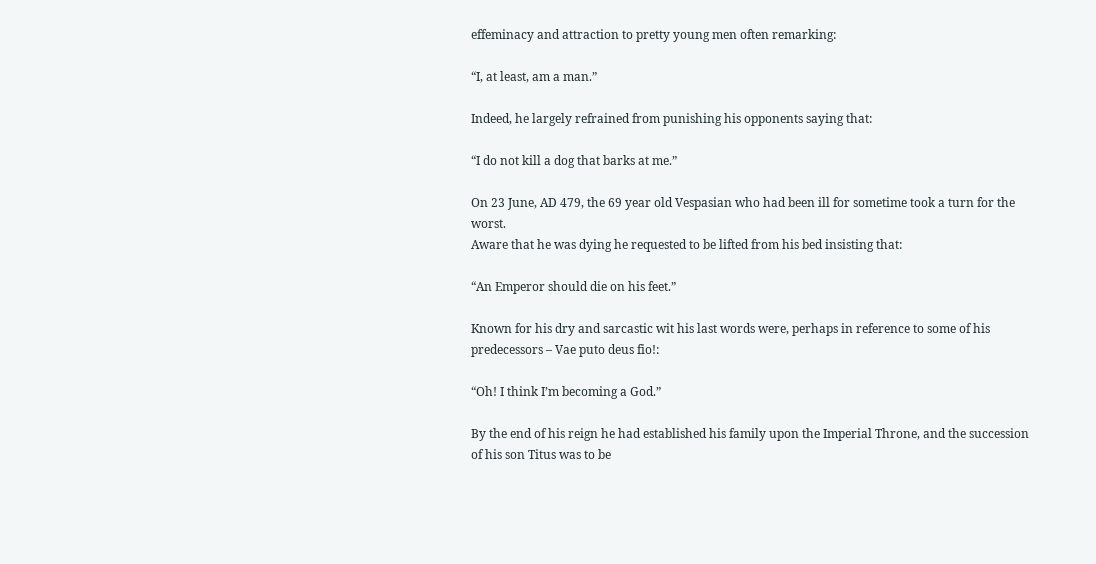effeminacy and attraction to pretty young men often remarking:

“I, at least, am a man.”

Indeed, he largely refrained from punishing his opponents saying that:

“I do not kill a dog that barks at me.”

On 23 June, AD 479, the 69 year old Vespasian who had been ill for sometime took a turn for the worst.
Aware that he was dying he requested to be lifted from his bed insisting that:

“An Emperor should die on his feet.”

Known for his dry and sarcastic wit his last words were, perhaps in reference to some of his predecessors – Vae puto deus fio!:

“Oh! I think I’m becoming a God.”

By the end of his reign he had established his family upon the Imperial Throne, and the succession of his son Titus was to be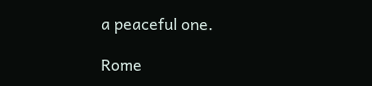a peaceful one.

Rome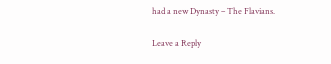had a new Dynasty – The Flavians.

Leave a Reply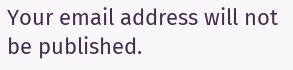Your email address will not be published.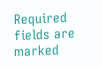Required fields are marked